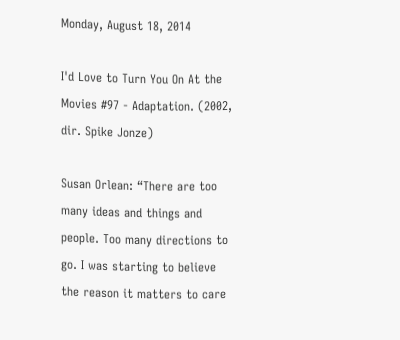Monday, August 18, 2014

I'd Love to Turn You On At the Movies #97 - Adaptation. (2002, dir. Spike Jonze)

Susan Orlean: “There are too many ideas and things and people. Too many directions to go. I was starting to believe the reason it matters to care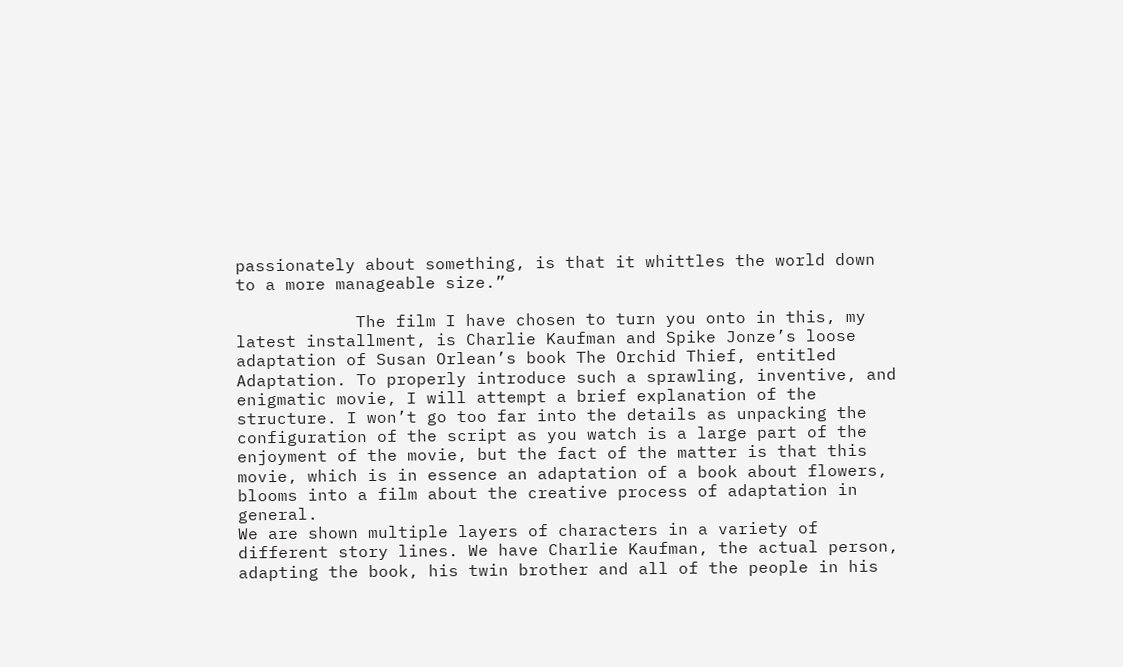passionately about something, is that it whittles the world down to a more manageable size.”

            The film I have chosen to turn you onto in this, my latest installment, is Charlie Kaufman and Spike Jonze’s loose adaptation of Susan Orlean’s book The Orchid Thief, entitled Adaptation. To properly introduce such a sprawling, inventive, and enigmatic movie, I will attempt a brief explanation of the structure. I won’t go too far into the details as unpacking the configuration of the script as you watch is a large part of the enjoyment of the movie, but the fact of the matter is that this movie, which is in essence an adaptation of a book about flowers, blooms into a film about the creative process of adaptation in general.
We are shown multiple layers of characters in a variety of different story lines. We have Charlie Kaufman, the actual person, adapting the book, his twin brother and all of the people in his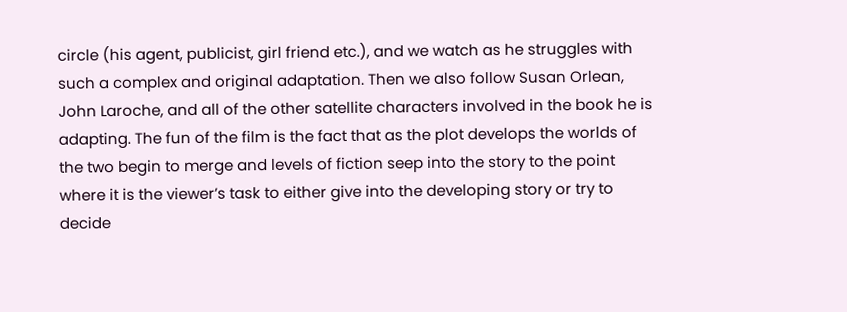circle (his agent, publicist, girl friend etc.), and we watch as he struggles with such a complex and original adaptation. Then we also follow Susan Orlean, John Laroche, and all of the other satellite characters involved in the book he is adapting. The fun of the film is the fact that as the plot develops the worlds of the two begin to merge and levels of fiction seep into the story to the point where it is the viewer’s task to either give into the developing story or try to decide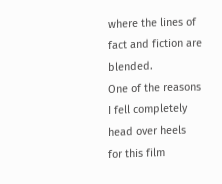where the lines of fact and fiction are blended.
One of the reasons I fell completely head over heels for this film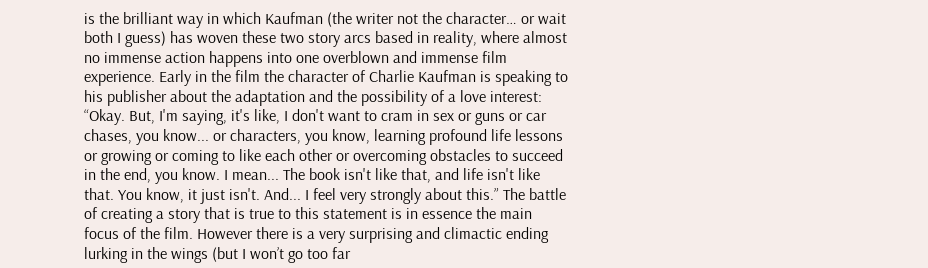is the brilliant way in which Kaufman (the writer not the character… or wait both I guess) has woven these two story arcs based in reality, where almost no immense action happens into one overblown and immense film experience. Early in the film the character of Charlie Kaufman is speaking to his publisher about the adaptation and the possibility of a love interest: “Okay. But, I'm saying, it's like, I don't want to cram in sex or guns or car chases, you know... or characters, you know, learning profound life lessons or growing or coming to like each other or overcoming obstacles to succeed in the end, you know. I mean... The book isn't like that, and life isn't like that. You know, it just isn't. And... I feel very strongly about this.” The battle of creating a story that is true to this statement is in essence the main focus of the film. However there is a very surprising and climactic ending lurking in the wings (but I won’t go too far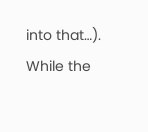into that…).
While the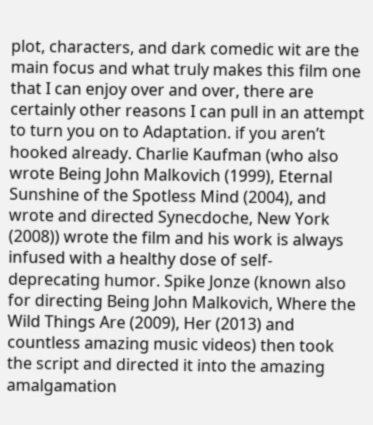plot, characters, and dark comedic wit are the main focus and what truly makes this film one that I can enjoy over and over, there are certainly other reasons I can pull in an attempt to turn you on to Adaptation. if you aren’t hooked already. Charlie Kaufman (who also wrote Being John Malkovich (1999), Eternal Sunshine of the Spotless Mind (2004), and wrote and directed Synecdoche, New York (2008)) wrote the film and his work is always infused with a healthy dose of self-deprecating humor. Spike Jonze (known also for directing Being John Malkovich, Where the Wild Things Are (2009), Her (2013) and countless amazing music videos) then took the script and directed it into the amazing amalgamation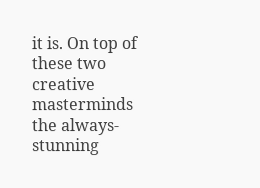it is. On top of these two creative masterminds the always-stunning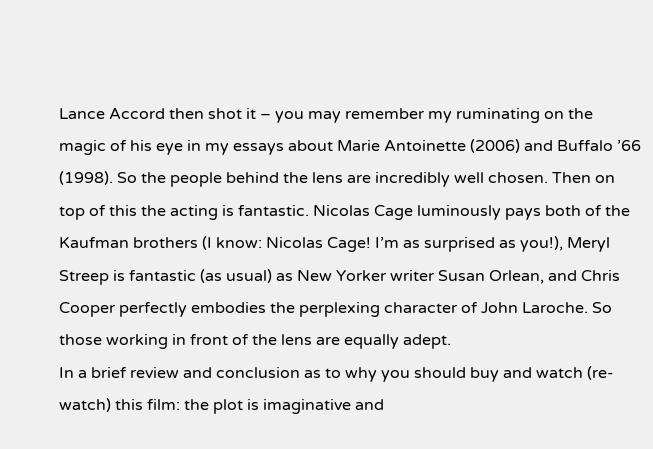Lance Accord then shot it – you may remember my ruminating on the magic of his eye in my essays about Marie Antoinette (2006) and Buffalo ’66 (1998). So the people behind the lens are incredibly well chosen. Then on top of this the acting is fantastic. Nicolas Cage luminously pays both of the Kaufman brothers (I know: Nicolas Cage! I’m as surprised as you!), Meryl Streep is fantastic (as usual) as New Yorker writer Susan Orlean, and Chris Cooper perfectly embodies the perplexing character of John Laroche. So those working in front of the lens are equally adept.
In a brief review and conclusion as to why you should buy and watch (re-watch) this film: the plot is imaginative and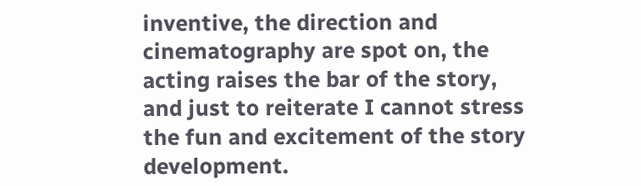inventive, the direction and cinematography are spot on, the acting raises the bar of the story, and just to reiterate I cannot stress the fun and excitement of the story development.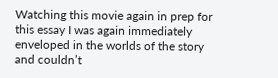Watching this movie again in prep for this essay I was again immediately enveloped in the worlds of the story and couldn’t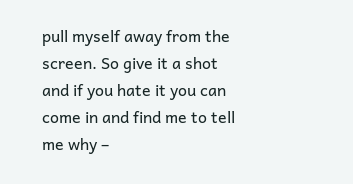pull myself away from the screen. So give it a shot and if you hate it you can come in and find me to tell me why –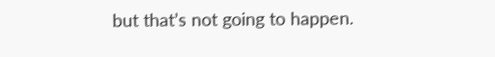but that’s not going to happen.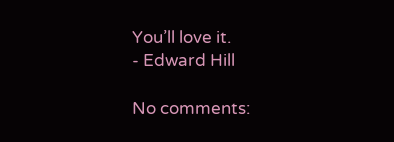You’ll love it.
- Edward Hill

No comments: